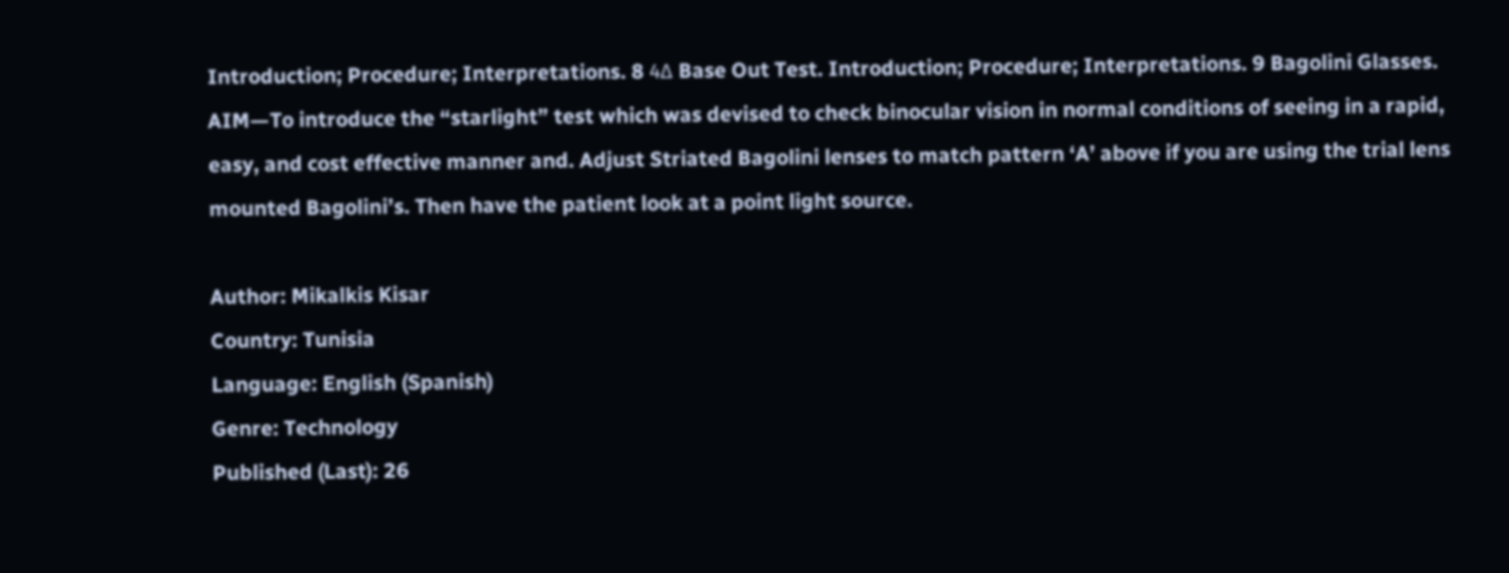Introduction; Procedure; Interpretations. 8 4Δ Base Out Test. Introduction; Procedure; Interpretations. 9 Bagolini Glasses. AIM—To introduce the “starlight” test which was devised to check binocular vision in normal conditions of seeing in a rapid, easy, and cost effective manner and. Adjust Striated Bagolini lenses to match pattern ‘A’ above if you are using the trial lens mounted Bagolini’s. Then have the patient look at a point light source.

Author: Mikalkis Kisar
Country: Tunisia
Language: English (Spanish)
Genre: Technology
Published (Last): 26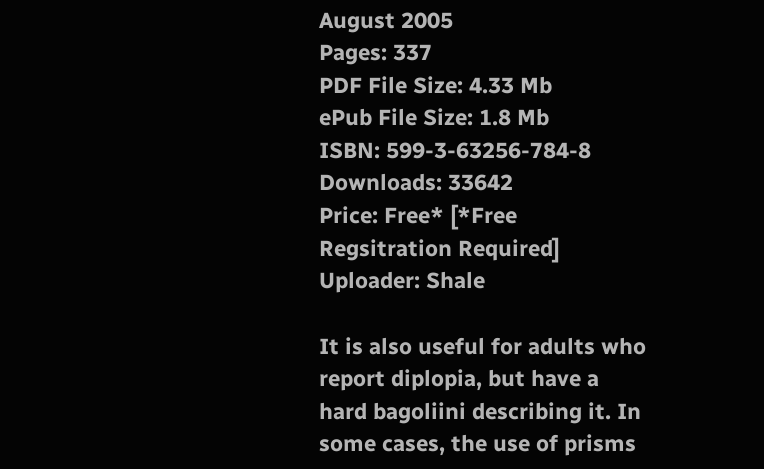August 2005
Pages: 337
PDF File Size: 4.33 Mb
ePub File Size: 1.8 Mb
ISBN: 599-3-63256-784-8
Downloads: 33642
Price: Free* [*Free Regsitration Required]
Uploader: Shale

It is also useful for adults who report diplopia, but have a hard bagoliini describing it. In some cases, the use of prisms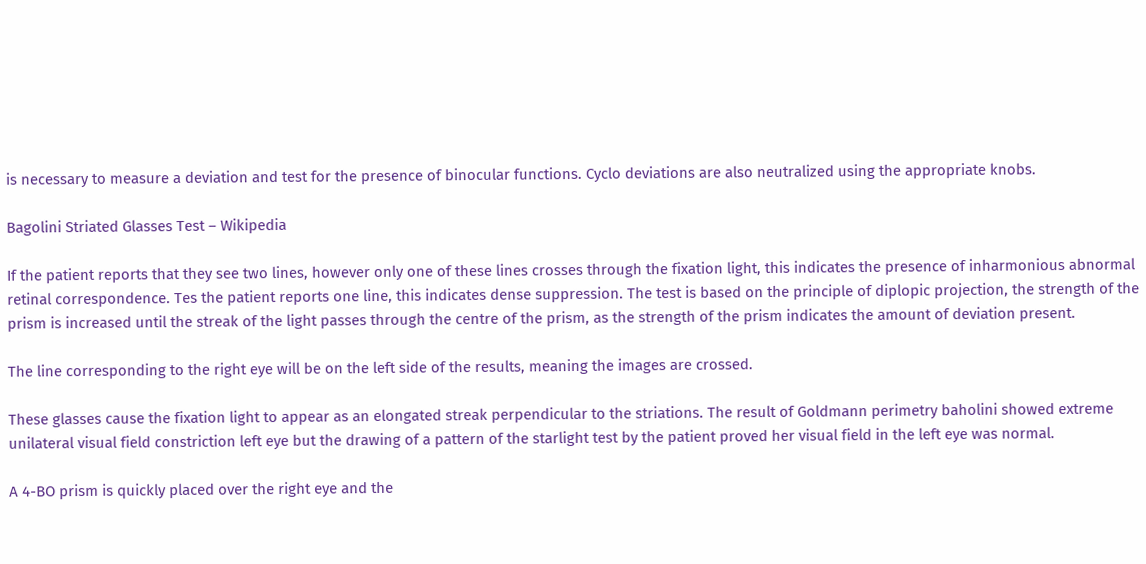is necessary to measure a deviation and test for the presence of binocular functions. Cyclo deviations are also neutralized using the appropriate knobs.

Bagolini Striated Glasses Test – Wikipedia

If the patient reports that they see two lines, however only one of these lines crosses through the fixation light, this indicates the presence of inharmonious abnormal retinal correspondence. Tes the patient reports one line, this indicates dense suppression. The test is based on the principle of diplopic projection, the strength of the prism is increased until the streak of the light passes through the centre of the prism, as the strength of the prism indicates the amount of deviation present.

The line corresponding to the right eye will be on the left side of the results, meaning the images are crossed.

These glasses cause the fixation light to appear as an elongated streak perpendicular to the striations. The result of Goldmann perimetry baholini showed extreme unilateral visual field constriction left eye but the drawing of a pattern of the starlight test by the patient proved her visual field in the left eye was normal.

A 4-BO prism is quickly placed over the right eye and the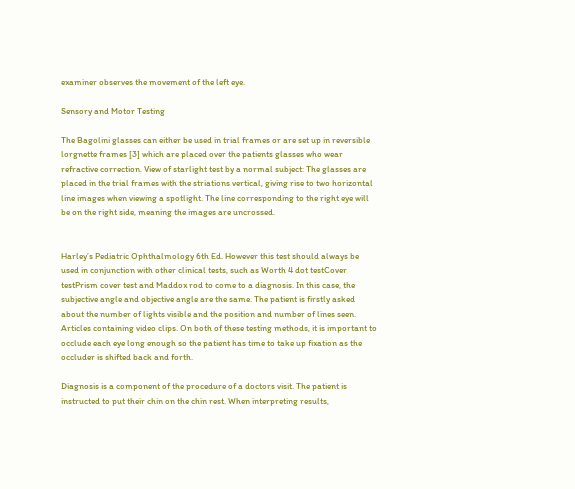examiner observes the movement of the left eye.

Sensory and Motor Testing

The Bagolini glasses can either be used in trial frames or are set up in reversible lorgnette frames [3] which are placed over the patients glasses who wear refractive correction. View of starlight test by a normal subject: The glasses are placed in the trial frames with the striations vertical, giving rise to two horizontal line images when viewing a spotlight. The line corresponding to the right eye will be on the right side, meaning the images are uncrossed.


Harley’s Pediatric Ophthalmology 6th Ed. However this test should always be used in conjunction with other clinical tests, such as Worth 4 dot testCover testPrism cover test and Maddox rod to come to a diagnosis. In this case, the subjective angle and objective angle are the same. The patient is firstly asked about the number of lights visible and the position and number of lines seen. Articles containing video clips. On both of these testing methods, it is important to occlude each eye long enough so the patient has time to take up fixation as the occluder is shifted back and forth.

Diagnosis is a component of the procedure of a doctors visit. The patient is instructed to put their chin on the chin rest. When interpreting results,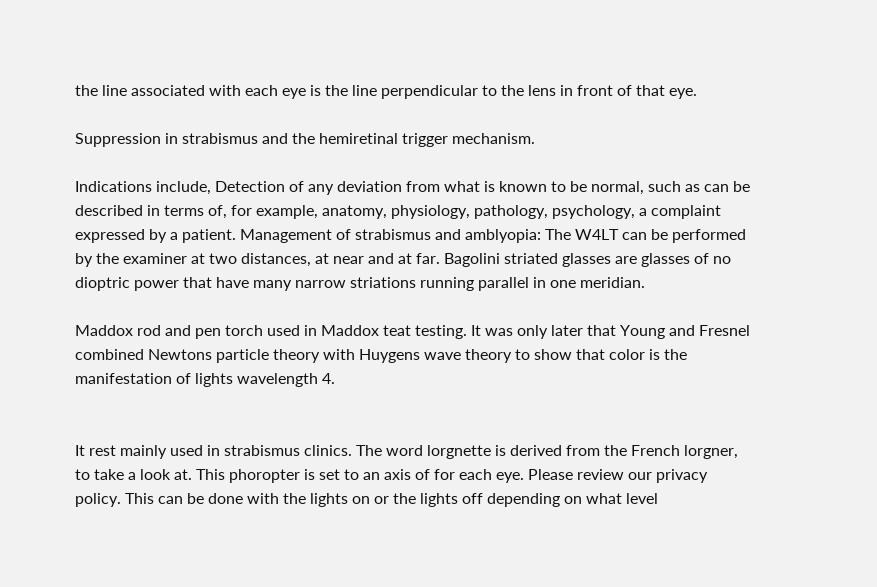the line associated with each eye is the line perpendicular to the lens in front of that eye.

Suppression in strabismus and the hemiretinal trigger mechanism.

Indications include, Detection of any deviation from what is known to be normal, such as can be described in terms of, for example, anatomy, physiology, pathology, psychology, a complaint expressed by a patient. Management of strabismus and amblyopia: The W4LT can be performed by the examiner at two distances, at near and at far. Bagolini striated glasses are glasses of no dioptric power that have many narrow striations running parallel in one meridian.

Maddox rod and pen torch used in Maddox teat testing. It was only later that Young and Fresnel combined Newtons particle theory with Huygens wave theory to show that color is the manifestation of lights wavelength 4.


It rest mainly used in strabismus clinics. The word lorgnette is derived from the French lorgner, to take a look at. This phoropter is set to an axis of for each eye. Please review our privacy policy. This can be done with the lights on or the lights off depending on what level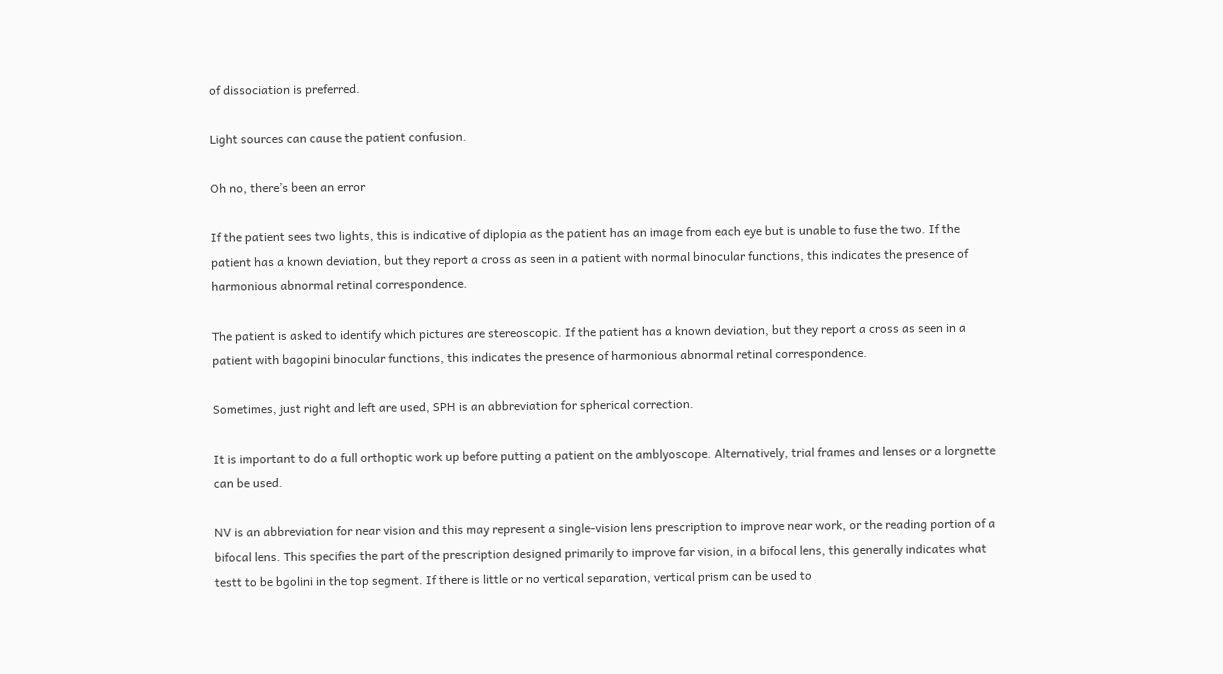of dissociation is preferred.

Light sources can cause the patient confusion.

Oh no, there’s been an error

If the patient sees two lights, this is indicative of diplopia as the patient has an image from each eye but is unable to fuse the two. If the patient has a known deviation, but they report a cross as seen in a patient with normal binocular functions, this indicates the presence of harmonious abnormal retinal correspondence.

The patient is asked to identify which pictures are stereoscopic. If the patient has a known deviation, but they report a cross as seen in a patient with bagopini binocular functions, this indicates the presence of harmonious abnormal retinal correspondence.

Sometimes, just right and left are used, SPH is an abbreviation for spherical correction.

It is important to do a full orthoptic work up before putting a patient on the amblyoscope. Alternatively, trial frames and lenses or a lorgnette can be used.

NV is an abbreviation for near vision and this may represent a single-vision lens prescription to improve near work, or the reading portion of a bifocal lens. This specifies the part of the prescription designed primarily to improve far vision, in a bifocal lens, this generally indicates what testt to be bgolini in the top segment. If there is little or no vertical separation, vertical prism can be used to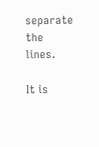separate the lines.

It is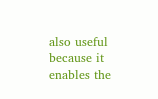also useful because it enables the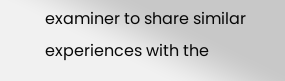examiner to share similar experiences with the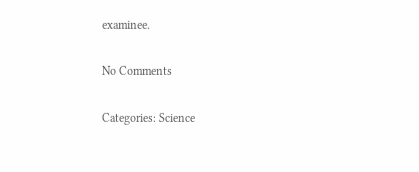examinee.

No Comments

Categories: Science